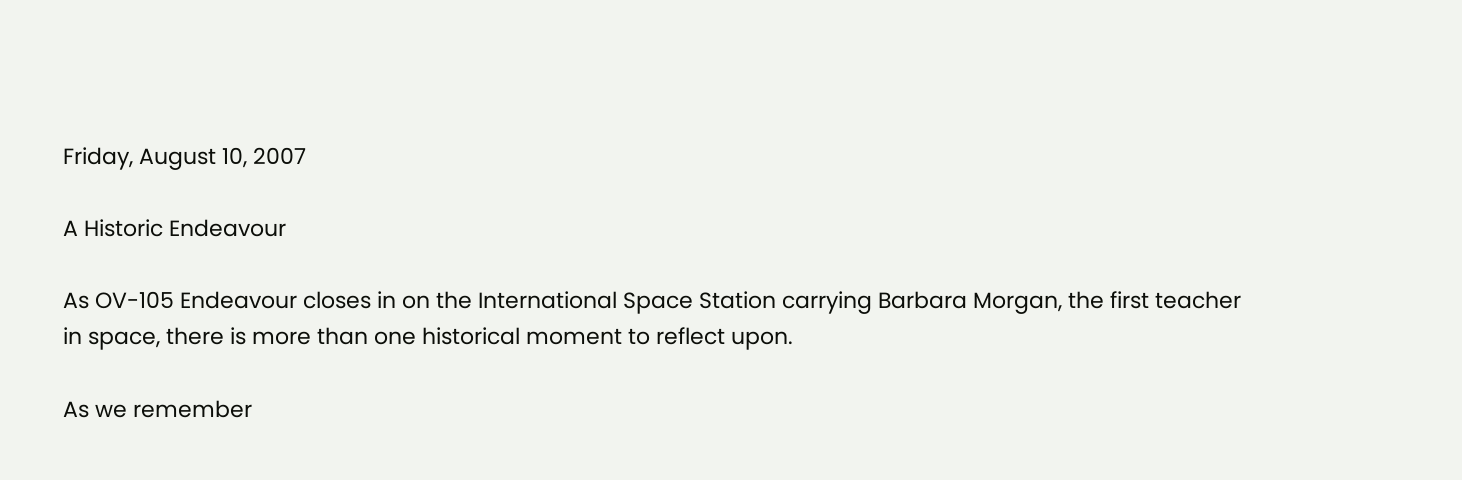Friday, August 10, 2007

A Historic Endeavour

As OV-105 Endeavour closes in on the International Space Station carrying Barbara Morgan, the first teacher in space, there is more than one historical moment to reflect upon.

As we remember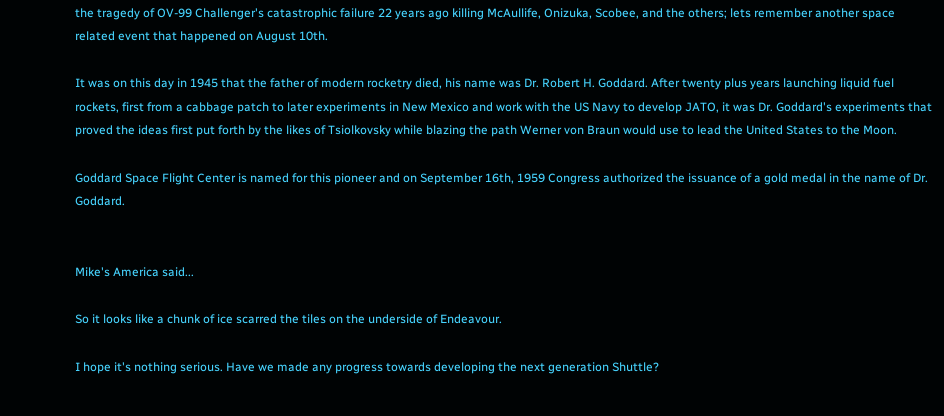the tragedy of OV-99 Challenger's catastrophic failure 22 years ago killing McAullife, Onizuka, Scobee, and the others; lets remember another space related event that happened on August 10th.

It was on this day in 1945 that the father of modern rocketry died, his name was Dr. Robert H. Goddard. After twenty plus years launching liquid fuel rockets, first from a cabbage patch to later experiments in New Mexico and work with the US Navy to develop JATO, it was Dr. Goddard's experiments that proved the ideas first put forth by the likes of Tsiolkovsky while blazing the path Werner von Braun would use to lead the United States to the Moon.

Goddard Space Flight Center is named for this pioneer and on September 16th, 1959 Congress authorized the issuance of a gold medal in the name of Dr. Goddard.


Mike's America said...

So it looks like a chunk of ice scarred the tiles on the underside of Endeavour.

I hope it's nothing serious. Have we made any progress towards developing the next generation Shuttle?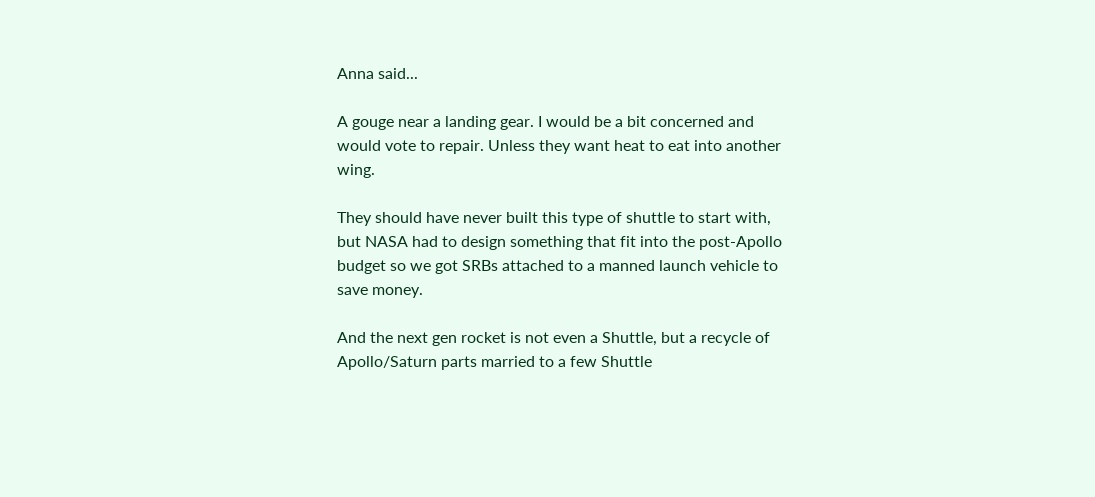Anna said...

A gouge near a landing gear. I would be a bit concerned and would vote to repair. Unless they want heat to eat into another wing.

They should have never built this type of shuttle to start with, but NASA had to design something that fit into the post-Apollo budget so we got SRBs attached to a manned launch vehicle to save money.

And the next gen rocket is not even a Shuttle, but a recycle of Apollo/Saturn parts married to a few Shuttle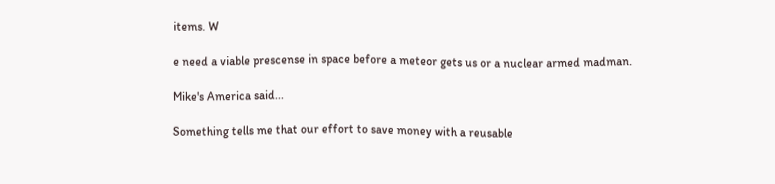items. W

e need a viable prescense in space before a meteor gets us or a nuclear armed madman.

Mike's America said...

Something tells me that our effort to save money with a reusable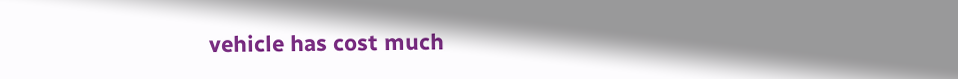vehicle has cost much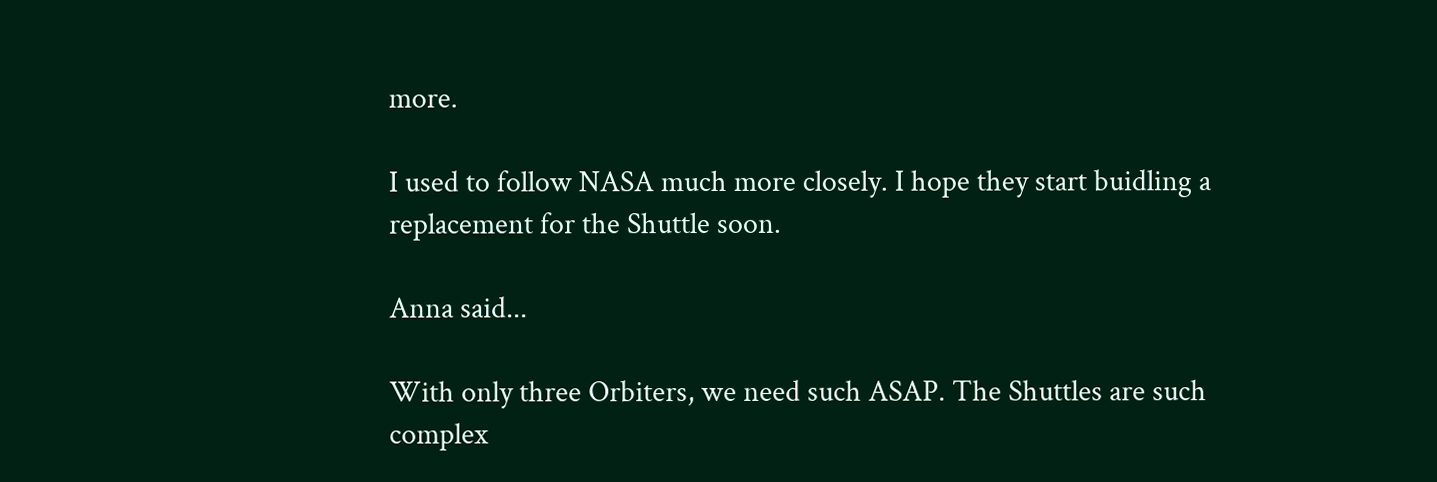more.

I used to follow NASA much more closely. I hope they start buidling a replacement for the Shuttle soon.

Anna said...

With only three Orbiters, we need such ASAP. The Shuttles are such complex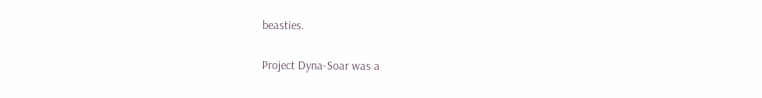beasties.

Project Dyna-Soar was a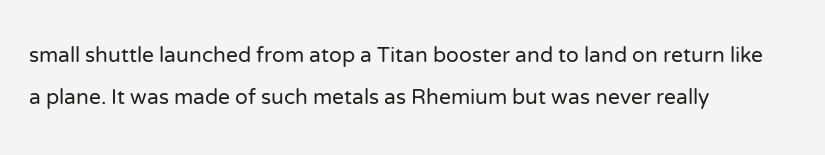small shuttle launched from atop a Titan booster and to land on return like a plane. It was made of such metals as Rhemium but was never really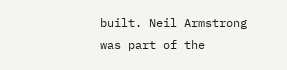built. Neil Armstrong was part of the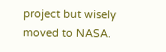project but wisely moved to NASA.